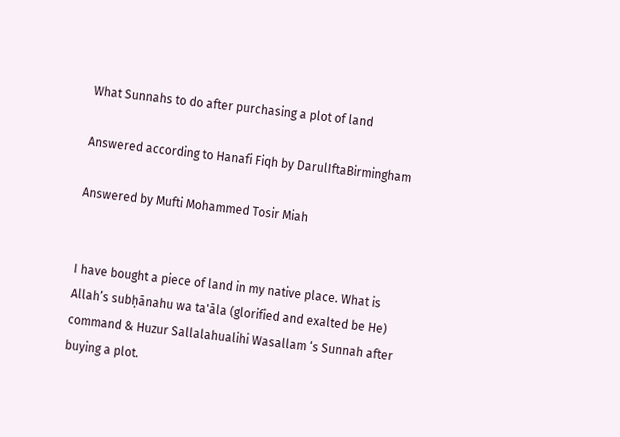What Sunnahs to do after purchasing a plot of land

Answered according to Hanafi Fiqh by DarulIftaBirmingham

Answered by Mufti Mohammed Tosir Miah


I have bought a piece of land in my native place. What is Allah’s subḥānahu wa ta'āla (glorified and exalted be He) command & Huzur Sallalahualihi Wasallam ‘s Sunnah after buying a plot.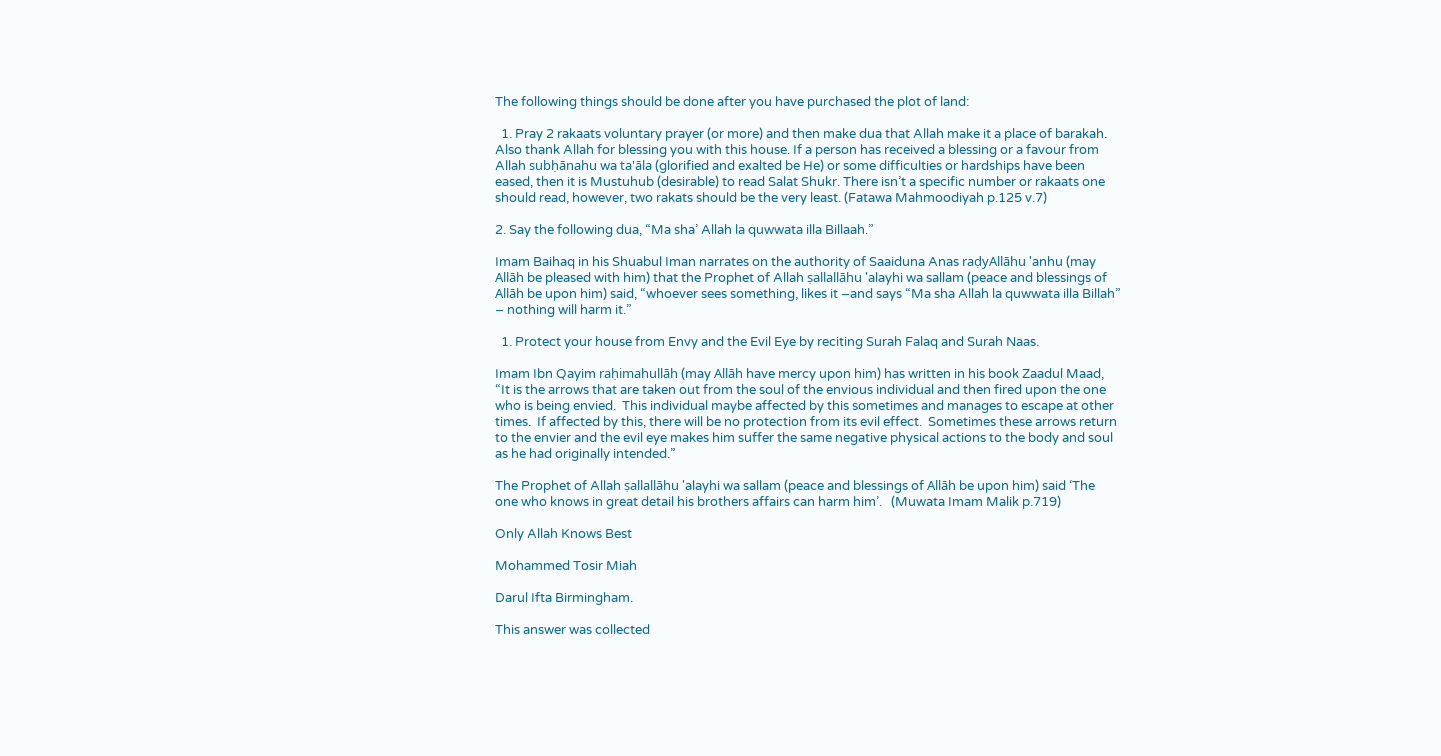The following things should be done after you have purchased the plot of land:

  1. Pray 2 rakaats voluntary prayer (or more) and then make dua that Allah make it a place of barakah. Also thank Allah for blessing you with this house. If a person has received a blessing or a favour from Allah subḥānahu wa ta'āla (glorified and exalted be He) or some difficulties or hardships have been eased, then it is Mustuhub (desirable) to read Salat Shukr. There isn’t a specific number or rakaats one should read, however, two rakats should be the very least. (Fatawa Mahmoodiyah p.125 v.7)

2. Say the following dua, “Ma sha’ Allah la quwwata illa Billaah.”

Imam Baihaq in his Shuabul Iman narrates on the authority of Saaiduna Anas raḍyAllāhu 'anhu (may Allāh be pleased with him) that the Prophet of Allah ṣallallāhu 'alayhi wa sallam (peace and blessings of Allāh be upon him) said, “whoever sees something, likes it –and says “Ma sha Allah la quwwata illa Billah” – nothing will harm it.”

  1. Protect your house from Envy and the Evil Eye by reciting Surah Falaq and Surah Naas.

Imam Ibn Qayim raḥimahullāh (may Allāh have mercy upon him) has written in his book Zaadul Maad, “It is the arrows that are taken out from the soul of the envious individual and then fired upon the one who is being envied.  This individual maybe affected by this sometimes and manages to escape at other times.  If affected by this, there will be no protection from its evil effect.  Sometimes these arrows return to the envier and the evil eye makes him suffer the same negative physical actions to the body and soul as he had originally intended.”

The Prophet of Allah ṣallallāhu 'alayhi wa sallam (peace and blessings of Allāh be upon him) said ‘The one who knows in great detail his brothers affairs can harm him’.   (Muwata Imam Malik p.719)

Only Allah Knows Best

Mohammed Tosir Miah

Darul Ifta Birmingham.

This answer was collected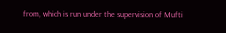from, which is run under the supervision of Mufti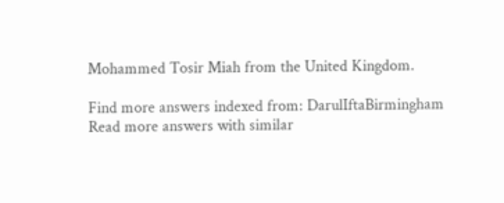Mohammed Tosir Miah from the United Kingdom.

Find more answers indexed from: DarulIftaBirmingham
Read more answers with similar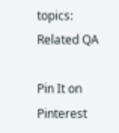topics:
Related QA

Pin It on Pinterest